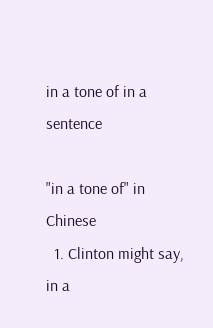in a tone of in a sentence

"in a tone of" in Chinese
  1. Clinton might say, in a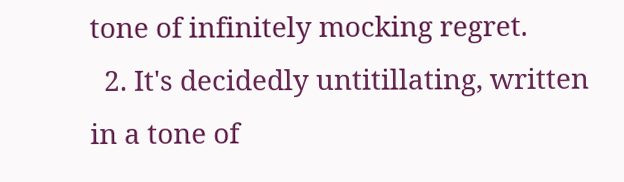tone of infinitely mocking regret.
  2. It's decidedly untitillating, written in a tone of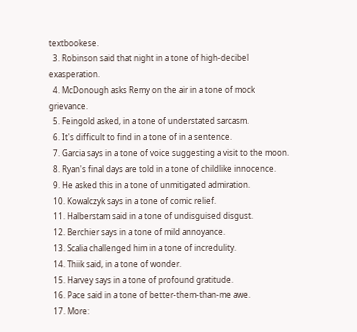textbookese.
  3. Robinson said that night in a tone of high-decibel exasperation.
  4. McDonough asks Remy on the air in a tone of mock grievance.
  5. Feingold asked, in a tone of understated sarcasm.
  6. It's difficult to find in a tone of in a sentence.
  7. Garcia says in a tone of voice suggesting a visit to the moon.
  8. Ryan's final days are told in a tone of childlike innocence.
  9. He asked this in a tone of unmitigated admiration.
  10. Kowalczyk says in a tone of comic relief.
  11. Halberstam said in a tone of undisguised disgust.
  12. Berchier says in a tone of mild annoyance.
  13. Scalia challenged him in a tone of incredulity.
  14. Thiik said, in a tone of wonder.
  15. Harvey says in a tone of profound gratitude.
  16. Pace said in a tone of better-them-than-me awe.
  17. More: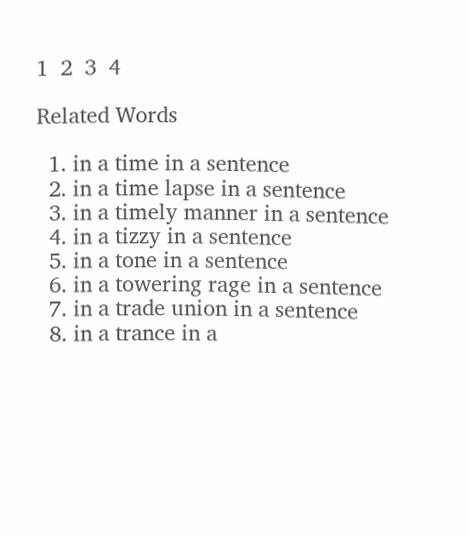1  2  3  4

Related Words

  1. in a time in a sentence
  2. in a time lapse in a sentence
  3. in a timely manner in a sentence
  4. in a tizzy in a sentence
  5. in a tone in a sentence
  6. in a towering rage in a sentence
  7. in a trade union in a sentence
  8. in a trance in a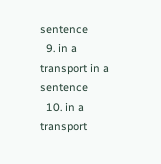sentence
  9. in a transport in a sentence
  10. in a transport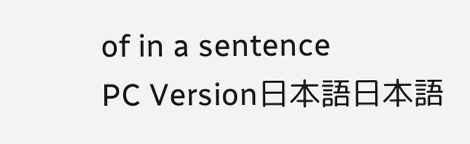of in a sentence
PC Version日本語日本語